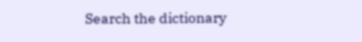Search the dictionary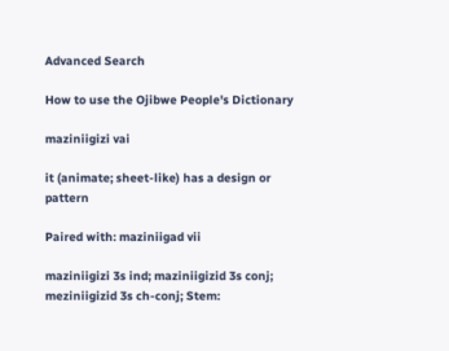Advanced Search

How to use the Ojibwe People's Dictionary

maziniigizi vai

it (animate; sheet-like) has a design or pattern

Paired with: maziniigad vii

maziniigizi 3s ind; maziniigizid 3s conj; meziniigizid 3s ch-conj; Stem: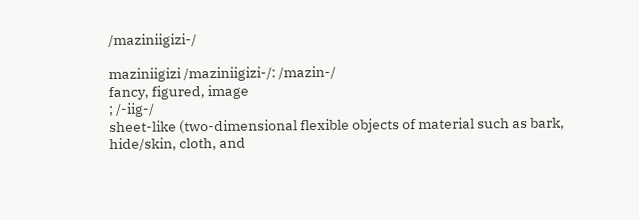/maziniigizi-/

maziniigizi /maziniigizi-/: /mazin-/
fancy, figured, image
; /-iig-/
sheet-like (two-dimensional flexible objects of material such as bark, hide/skin, cloth, and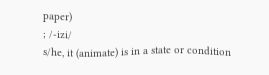paper)
; /-izi/
s/he, it (animate) is in a state or condition